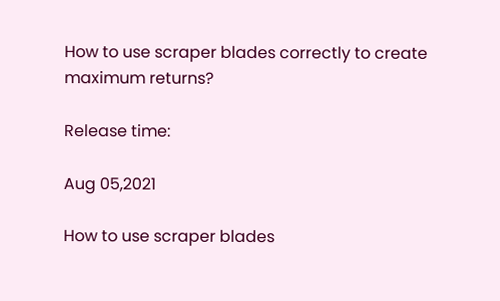How to use scraper blades correctly to create maximum returns?

Release time:

Aug 05,2021

How to use scraper blades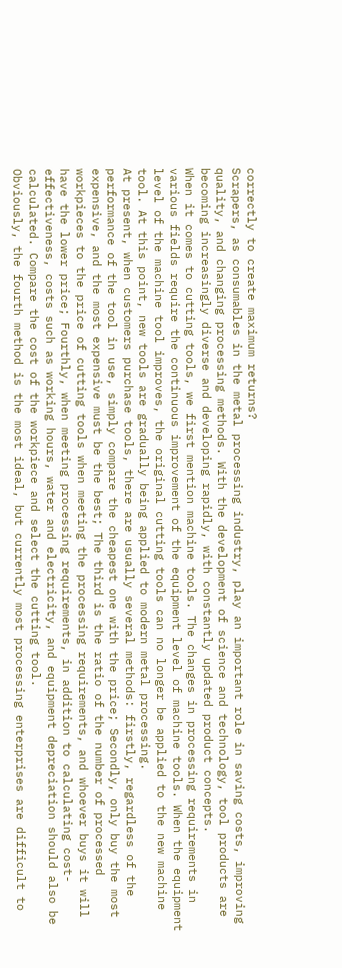correctly to create maximum returns?
Scrapers, as consumables in the metal processing industry, play an important role in saving costs, improving quality, and changing processing methods. With the development of science and technology, tool products are becoming increasingly diverse and developing rapidly, with constantly updated product concepts.
When it comes to cutting tools, we first mention machine tools. The changes in processing requirements in various fields require the continuous improvement of the equipment level of machine tools. When the equipment level of the machine tool improves, the original cutting tools can no longer be applied to the new machine tool. At this point, new tools are gradually being applied to modern metal processing.
At present, when customers purchase tools, there are usually several methods: firstly, regardless of the performance of the tool in use, simply compare the cheapest one with the price; Secondly, only buy the most expensive, and the most expensive must be the best; The third is the ratio of the number of processed workpieces to the price of cutting tools when meeting the processing requirements, and whoever buys it will have the lower price; Fourthly, when meeting processing requirements, in addition to calculating cost-effectiveness, costs such as working hours, water and electricity, and equipment depreciation should also be calculated. Compare the cost of the workpiece and select the cutting tool.
Obviously, the fourth method is the most ideal, but currently most processing enterprises are difficult to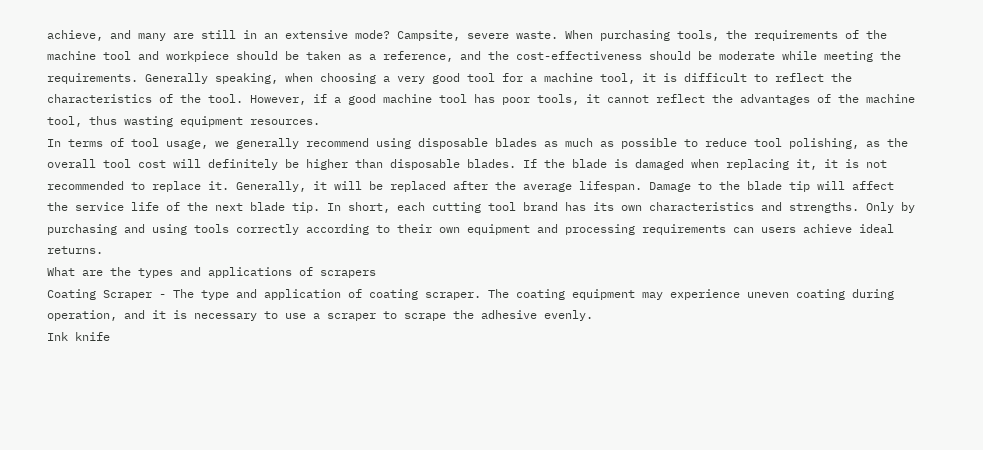achieve, and many are still in an extensive mode? Campsite, severe waste. When purchasing tools, the requirements of the machine tool and workpiece should be taken as a reference, and the cost-effectiveness should be moderate while meeting the requirements. Generally speaking, when choosing a very good tool for a machine tool, it is difficult to reflect the characteristics of the tool. However, if a good machine tool has poor tools, it cannot reflect the advantages of the machine tool, thus wasting equipment resources.
In terms of tool usage, we generally recommend using disposable blades as much as possible to reduce tool polishing, as the overall tool cost will definitely be higher than disposable blades. If the blade is damaged when replacing it, it is not recommended to replace it. Generally, it will be replaced after the average lifespan. Damage to the blade tip will affect the service life of the next blade tip. In short, each cutting tool brand has its own characteristics and strengths. Only by purchasing and using tools correctly according to their own equipment and processing requirements can users achieve ideal returns.
What are the types and applications of scrapers
Coating Scraper - The type and application of coating scraper. The coating equipment may experience uneven coating during operation, and it is necessary to use a scraper to scrape the adhesive evenly.
Ink knife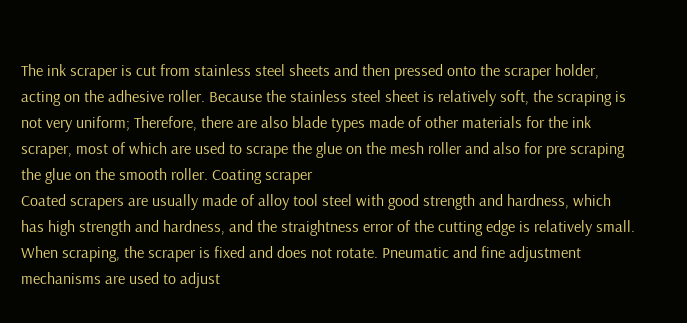The ink scraper is cut from stainless steel sheets and then pressed onto the scraper holder, acting on the adhesive roller. Because the stainless steel sheet is relatively soft, the scraping is not very uniform; Therefore, there are also blade types made of other materials for the ink scraper, most of which are used to scrape the glue on the mesh roller and also for pre scraping the glue on the smooth roller. Coating scraper
Coated scrapers are usually made of alloy tool steel with good strength and hardness, which has high strength and hardness, and the straightness error of the cutting edge is relatively small. When scraping, the scraper is fixed and does not rotate. Pneumatic and fine adjustment mechanisms are used to adjust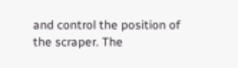and control the position of the scraper. The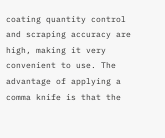coating quantity control and scraping accuracy are high, making it very convenient to use. The advantage of applying a comma knife is that the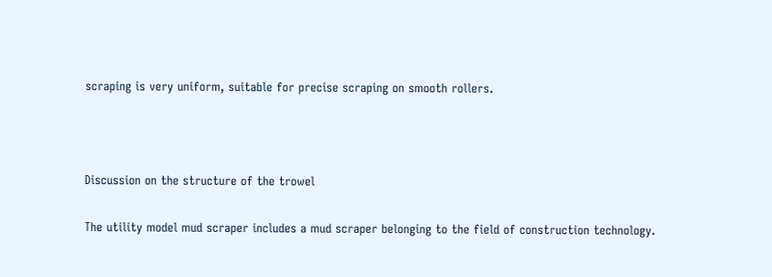scraping is very uniform, suitable for precise scraping on smooth rollers.



Discussion on the structure of the trowel

The utility model mud scraper includes a mud scraper belonging to the field of construction technology.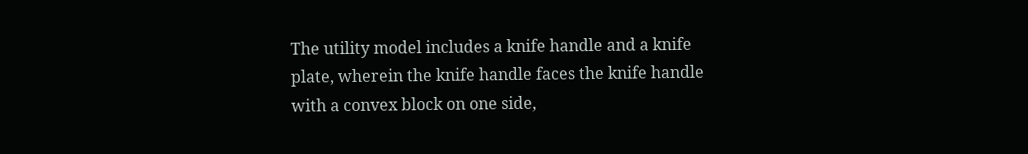The utility model includes a knife handle and a knife plate, wherein the knife handle faces the knife handle with a convex block on one side,